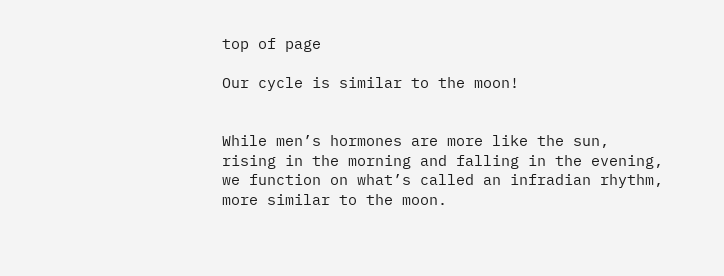top of page

Our cycle is similar to the moon!


While men’s hormones are more like the sun, rising in the morning and falling in the evening, we function on what’s called an infradian rhythm, more similar to the moon.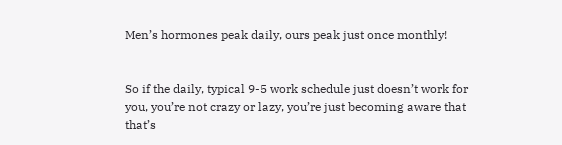Men’s hormones peak daily, ours peak just once monthly!


So if the daily, typical 9-5 work schedule just doesn’t work for you, you’re not crazy or lazy, you’re just becoming aware that that’s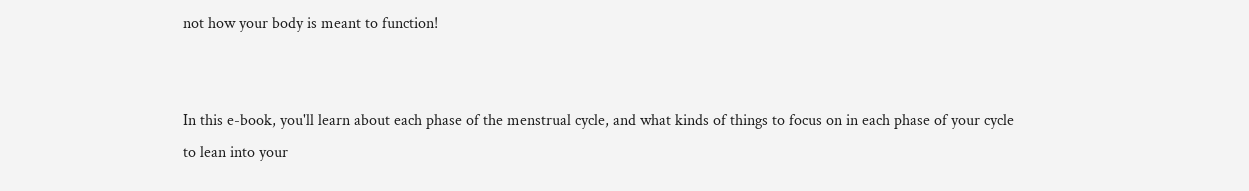not how your body is meant to function!


In this e-book, you'll learn about each phase of the menstrual cycle, and what kinds of things to focus on in each phase of your cycle to lean into your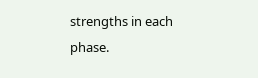strengths in each phase.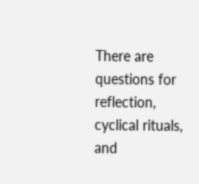There are questions for reflection, cyclical rituals, and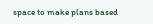space to make plans based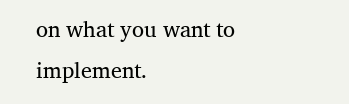on what you want to implement.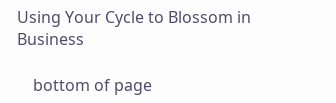Using Your Cycle to Blossom in Business

    bottom of page